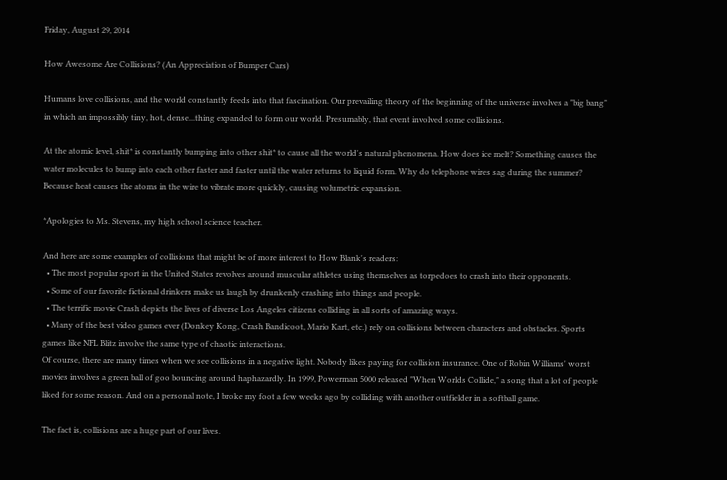Friday, August 29, 2014

How Awesome Are Collisions? (An Appreciation of Bumper Cars)

Humans love collisions, and the world constantly feeds into that fascination. Our prevailing theory of the beginning of the universe involves a "big bang" in which an impossibly tiny, hot, dense...thing expanded to form our world. Presumably, that event involved some collisions.

At the atomic level, shit* is constantly bumping into other shit* to cause all the world's natural phenomena. How does ice melt? Something causes the water molecules to bump into each other faster and faster until the water returns to liquid form. Why do telephone wires sag during the summer? Because heat causes the atoms in the wire to vibrate more quickly, causing volumetric expansion.

*Apologies to Ms. Stevens, my high school science teacher.

And here are some examples of collisions that might be of more interest to How Blank's readers:
  • The most popular sport in the United States revolves around muscular athletes using themselves as torpedoes to crash into their opponents.
  • Some of our favorite fictional drinkers make us laugh by drunkenly crashing into things and people.
  • The terrific movie Crash depicts the lives of diverse Los Angeles citizens colliding in all sorts of amazing ways.
  • Many of the best video games ever (Donkey Kong, Crash Bandicoot, Mario Kart, etc.) rely on collisions between characters and obstacles. Sports games like NFL Blitz involve the same type of chaotic interactions.
Of course, there are many times when we see collisions in a negative light. Nobody likes paying for collision insurance. One of Robin Williams' worst movies involves a green ball of goo bouncing around haphazardly. In 1999, Powerman 5000 released "When Worlds Collide," a song that a lot of people liked for some reason. And on a personal note, I broke my foot a few weeks ago by colliding with another outfielder in a softball game.

The fact is, collisions are a huge part of our lives.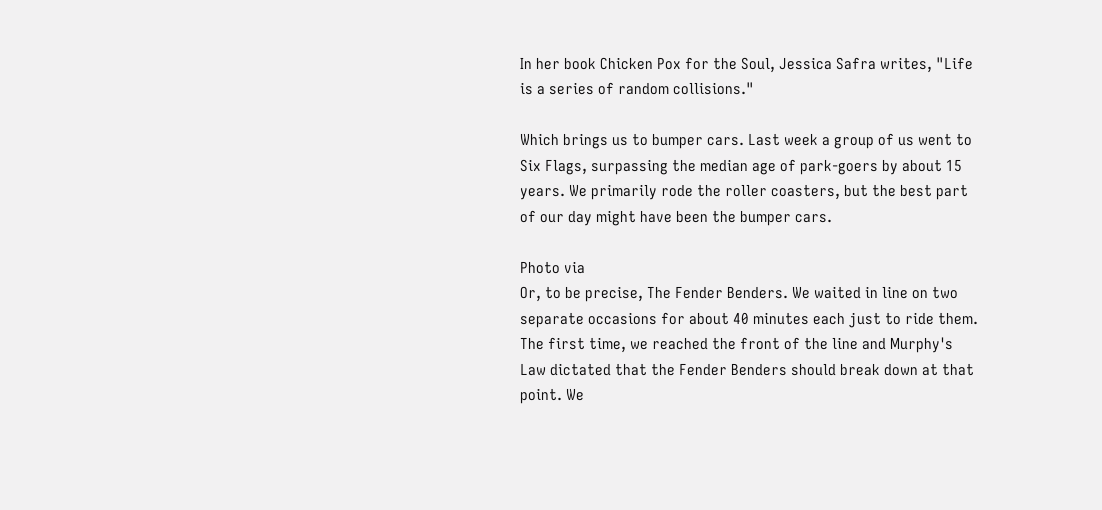In her book Chicken Pox for the Soul, Jessica Safra writes, "Life is a series of random collisions."

Which brings us to bumper cars. Last week a group of us went to Six Flags, surpassing the median age of park-goers by about 15 years. We primarily rode the roller coasters, but the best part of our day might have been the bumper cars.

Photo via
Or, to be precise, The Fender Benders. We waited in line on two separate occasions for about 40 minutes each just to ride them. The first time, we reached the front of the line and Murphy's Law dictated that the Fender Benders should break down at that point. We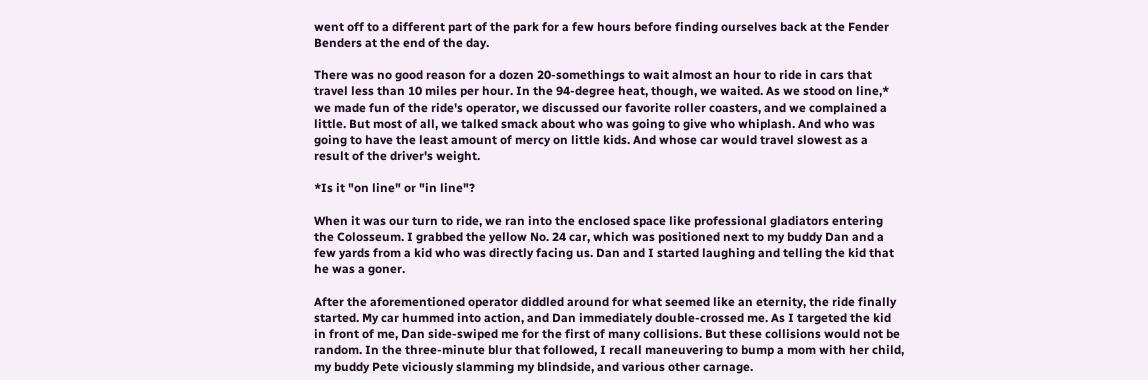went off to a different part of the park for a few hours before finding ourselves back at the Fender Benders at the end of the day.

There was no good reason for a dozen 20-somethings to wait almost an hour to ride in cars that travel less than 10 miles per hour. In the 94-degree heat, though, we waited. As we stood on line,* we made fun of the ride's operator, we discussed our favorite roller coasters, and we complained a little. But most of all, we talked smack about who was going to give who whiplash. And who was going to have the least amount of mercy on little kids. And whose car would travel slowest as a result of the driver's weight.

*Is it "on line" or "in line"?

When it was our turn to ride, we ran into the enclosed space like professional gladiators entering the Colosseum. I grabbed the yellow No. 24 car, which was positioned next to my buddy Dan and a few yards from a kid who was directly facing us. Dan and I started laughing and telling the kid that he was a goner.

After the aforementioned operator diddled around for what seemed like an eternity, the ride finally started. My car hummed into action, and Dan immediately double-crossed me. As I targeted the kid in front of me, Dan side-swiped me for the first of many collisions. But these collisions would not be random. In the three-minute blur that followed, I recall maneuvering to bump a mom with her child, my buddy Pete viciously slamming my blindside, and various other carnage.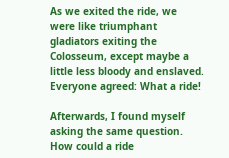As we exited the ride, we were like triumphant gladiators exiting the Colosseum, except maybe a little less bloody and enslaved. Everyone agreed: What a ride!

Afterwards, I found myself asking the same question. How could a ride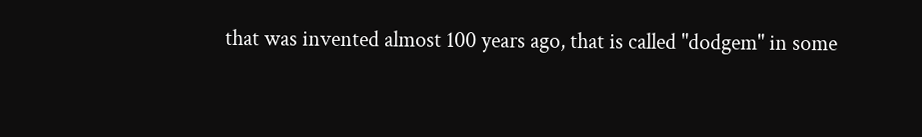that was invented almost 100 years ago, that is called "dodgem" in some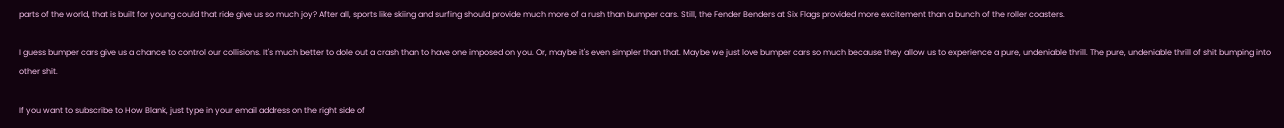parts of the world, that is built for young could that ride give us so much joy? After all, sports like skiing and surfing should provide much more of a rush than bumper cars. Still, the Fender Benders at Six Flags provided more excitement than a bunch of the roller coasters.

I guess bumper cars give us a chance to control our collisions. It's much better to dole out a crash than to have one imposed on you. Or, maybe it's even simpler than that. Maybe we just love bumper cars so much because they allow us to experience a pure, undeniable thrill. The pure, undeniable thrill of shit bumping into other shit.

If you want to subscribe to How Blank, just type in your email address on the right side of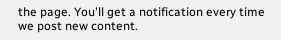the page. You'll get a notification every time we post new content.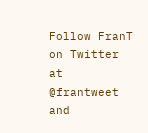Follow FranT on Twitter at @frantweet and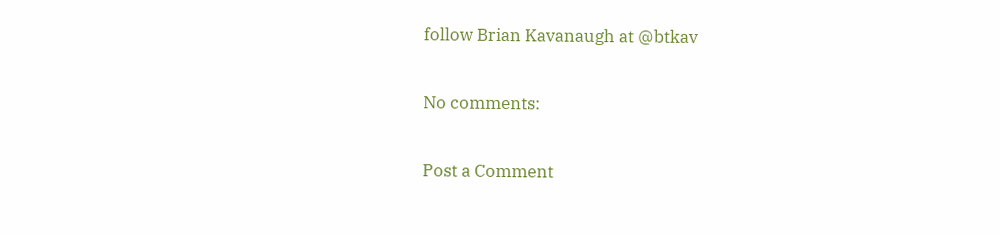follow Brian Kavanaugh at @btkav

No comments:

Post a Comment